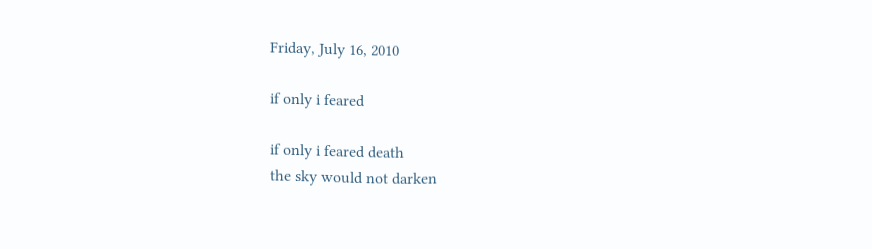Friday, July 16, 2010

if only i feared

if only i feared death
the sky would not darken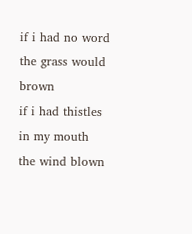if i had no word
the grass would brown
if i had thistles in my mouth
the wind blown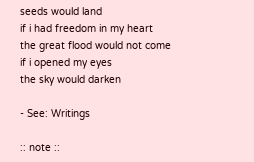seeds would land
if i had freedom in my heart
the great flood would not come
if i opened my eyes
the sky would darken

- See: Writings

:: note ::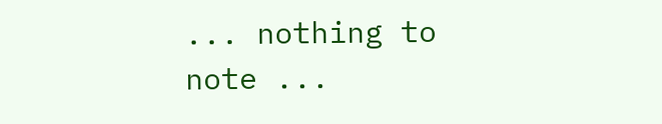... nothing to note ...